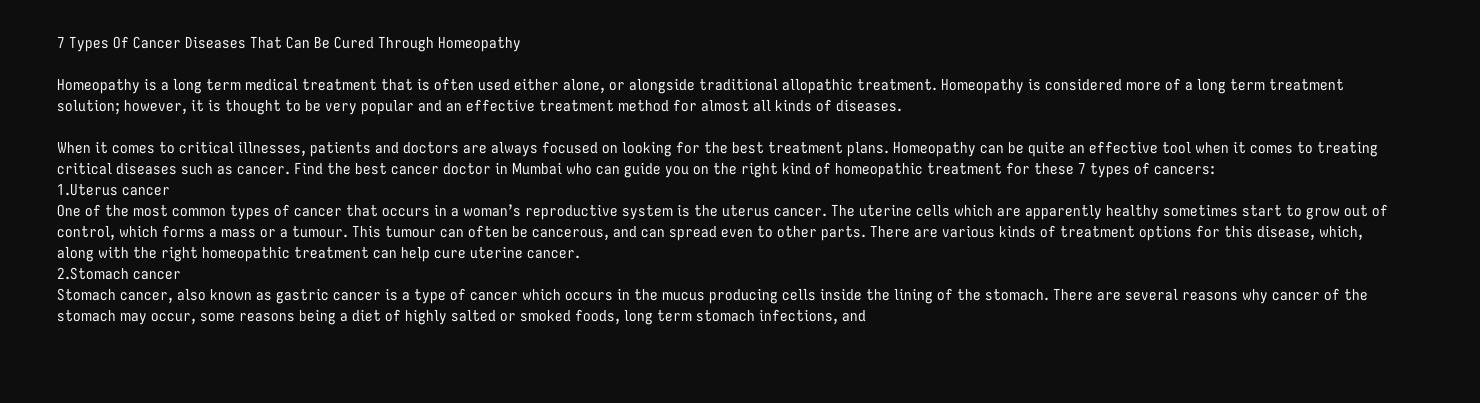7 Types Of Cancer Diseases That Can Be Cured Through Homeopathy

Homeopathy is a long term medical treatment that is often used either alone, or alongside traditional allopathic treatment. Homeopathy is considered more of a long term treatment solution; however, it is thought to be very popular and an effective treatment method for almost all kinds of diseases.

When it comes to critical illnesses, patients and doctors are always focused on looking for the best treatment plans. Homeopathy can be quite an effective tool when it comes to treating critical diseases such as cancer. Find the best cancer doctor in Mumbai who can guide you on the right kind of homeopathic treatment for these 7 types of cancers:
1.Uterus cancer
One of the most common types of cancer that occurs in a woman’s reproductive system is the uterus cancer. The uterine cells which are apparently healthy sometimes start to grow out of control, which forms a mass or a tumour. This tumour can often be cancerous, and can spread even to other parts. There are various kinds of treatment options for this disease, which, along with the right homeopathic treatment can help cure uterine cancer.
2.Stomach cancer
Stomach cancer, also known as gastric cancer is a type of cancer which occurs in the mucus producing cells inside the lining of the stomach. There are several reasons why cancer of the stomach may occur, some reasons being a diet of highly salted or smoked foods, long term stomach infections, and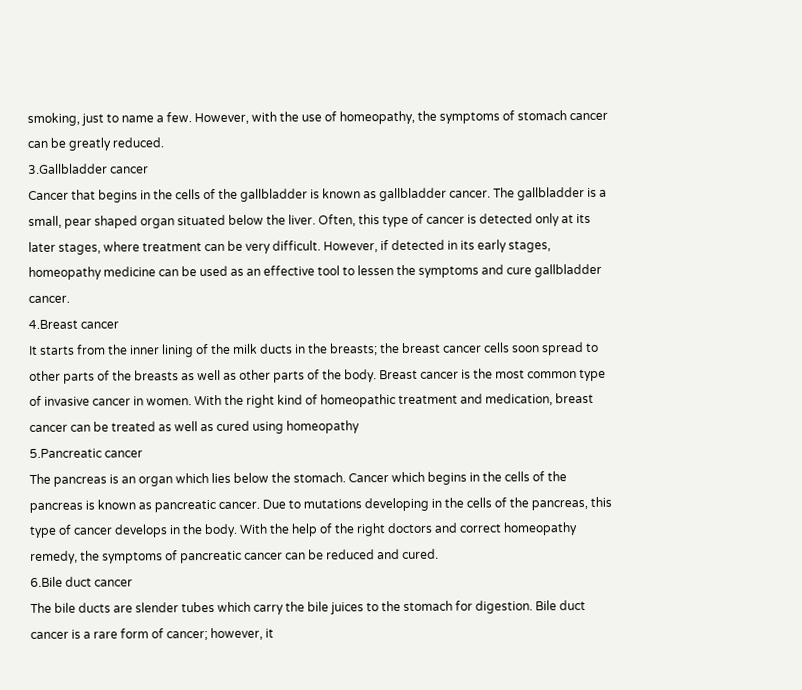smoking, just to name a few. However, with the use of homeopathy, the symptoms of stomach cancer can be greatly reduced.
3.Gallbladder cancer
Cancer that begins in the cells of the gallbladder is known as gallbladder cancer. The gallbladder is a small, pear shaped organ situated below the liver. Often, this type of cancer is detected only at its later stages, where treatment can be very difficult. However, if detected in its early stages, homeopathy medicine can be used as an effective tool to lessen the symptoms and cure gallbladder cancer.
4.Breast cancer
It starts from the inner lining of the milk ducts in the breasts; the breast cancer cells soon spread to other parts of the breasts as well as other parts of the body. Breast cancer is the most common type of invasive cancer in women. With the right kind of homeopathic treatment and medication, breast cancer can be treated as well as cured using homeopathy
5.Pancreatic cancer
The pancreas is an organ which lies below the stomach. Cancer which begins in the cells of the pancreas is known as pancreatic cancer. Due to mutations developing in the cells of the pancreas, this type of cancer develops in the body. With the help of the right doctors and correct homeopathy remedy, the symptoms of pancreatic cancer can be reduced and cured.
6.Bile duct cancer
The bile ducts are slender tubes which carry the bile juices to the stomach for digestion. Bile duct cancer is a rare form of cancer; however, it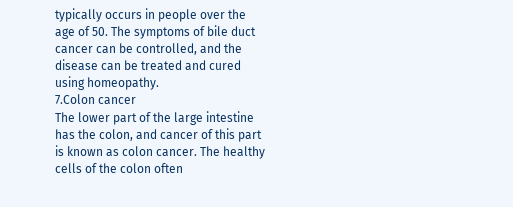typically occurs in people over the age of 50. The symptoms of bile duct cancer can be controlled, and the disease can be treated and cured using homeopathy.
7.Colon cancer
The lower part of the large intestine has the colon, and cancer of this part is known as colon cancer. The healthy cells of the colon often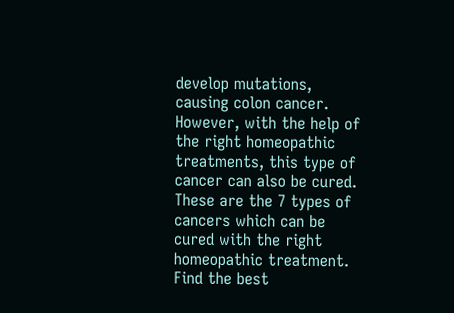develop mutations, causing colon cancer. However, with the help of the right homeopathic treatments, this type of cancer can also be cured.
These are the 7 types of cancers which can be cured with the right homeopathic treatment. Find the best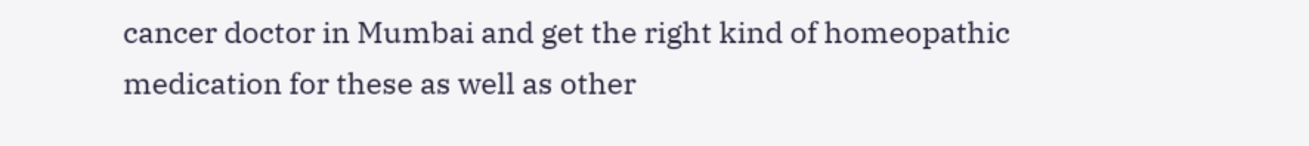cancer doctor in Mumbai and get the right kind of homeopathic medication for these as well as other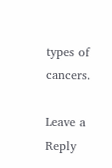types of cancers.

Leave a Reply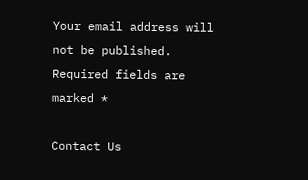Your email address will not be published. Required fields are marked *

Contact Us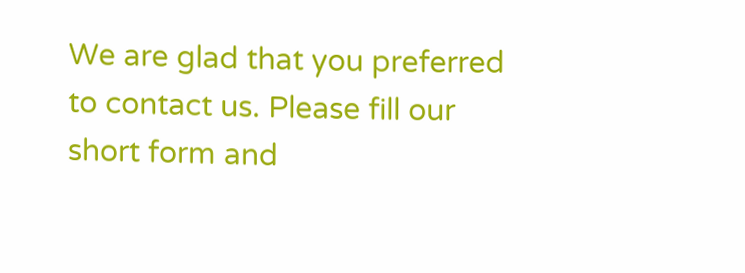We are glad that you preferred to contact us. Please fill our short form and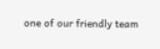one of our friendly team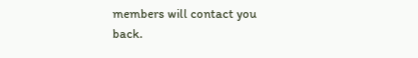members will contact you back.